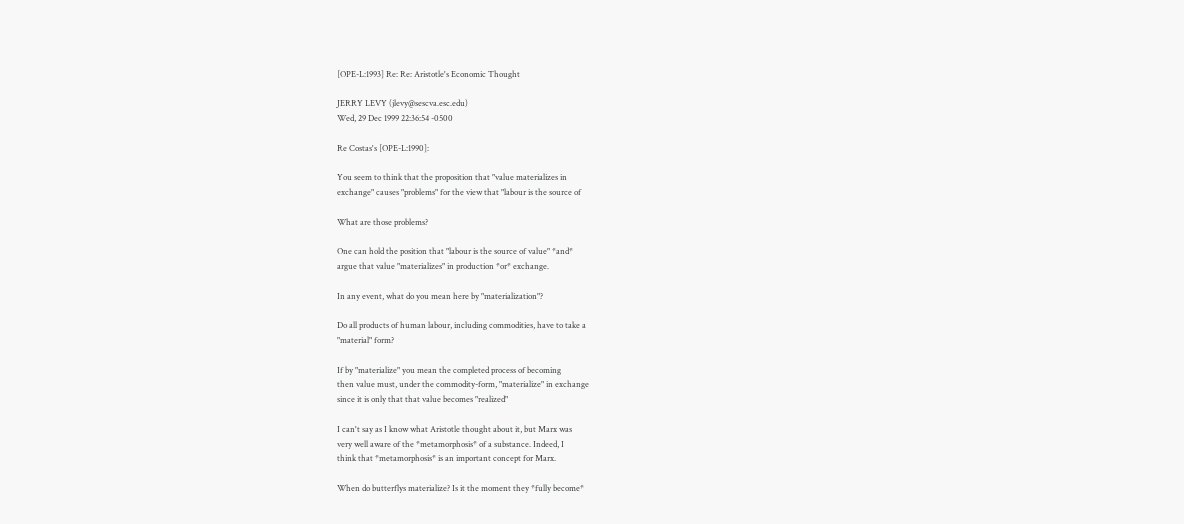[OPE-L:1993] Re: Re: Aristotle's Economic Thought

JERRY LEVY (jlevy@sescva.esc.edu)
Wed, 29 Dec 1999 22:36:54 -0500

Re Costas's [OPE-L:1990]:

You seem to think that the proposition that "value materializes in
exchange" causes "problems" for the view that "labour is the source of

What are those problems?

One can hold the position that "labour is the source of value" *and*
argue that value "materializes" in production *or* exchange.

In any event, what do you mean here by "materialization"?

Do all products of human labour, including commodities, have to take a
"material" form?

If by "materialize" you mean the completed process of becoming
then value must, under the commodity-form, "materialize" in exchange
since it is only that that value becomes "realized"

I can't say as I know what Aristotle thought about it, but Marx was
very well aware of the *metamorphosis* of a substance. Indeed, I
think that *metamorphosis* is an important concept for Marx.

When do butterflys materialize? Is it the moment they *fully become*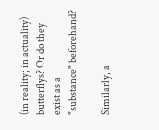(in reality; in actuality) butterflys? Or do they exist as a
"substance" beforehand?

Similarly, a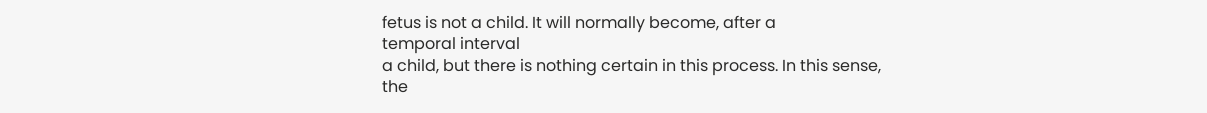fetus is not a child. It will normally become, after a
temporal interval
a child, but there is nothing certain in this process. In this sense,
the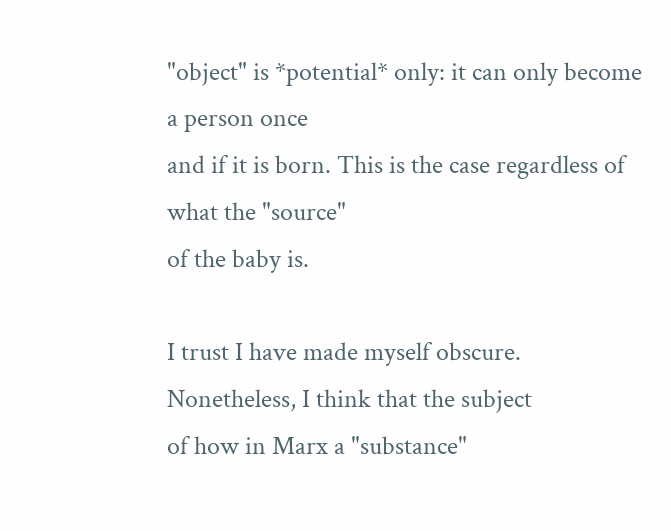"object" is *potential* only: it can only become a person once
and if it is born. This is the case regardless of what the "source"
of the baby is.

I trust I have made myself obscure. Nonetheless, I think that the subject
of how in Marx a "substance"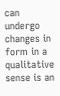can undergo changes in form in a
qualitative sense is an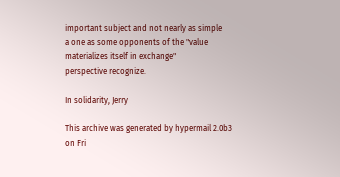important subject and not nearly as simple
a one as some opponents of the "value materializes itself in exchange"
perspective recognize.

In solidarity, Jerry

This archive was generated by hypermail 2.0b3 on Fri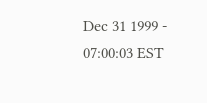Dec 31 1999 - 07:00:03 EST